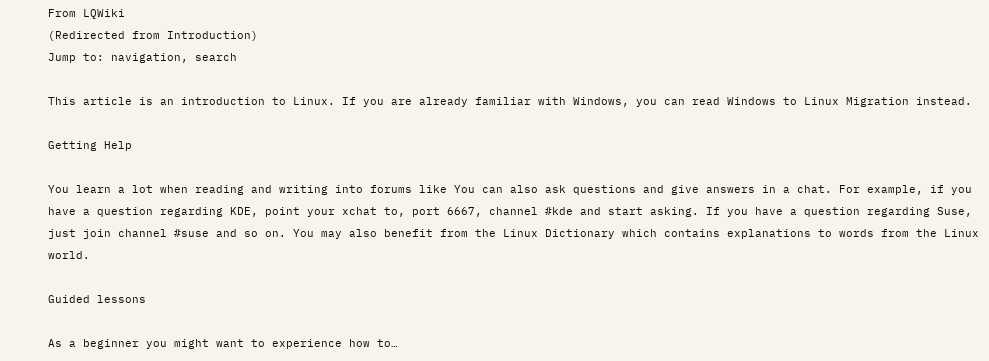From LQWiki
(Redirected from Introduction)
Jump to: navigation, search

This article is an introduction to Linux. If you are already familiar with Windows, you can read Windows to Linux Migration instead.

Getting Help

You learn a lot when reading and writing into forums like You can also ask questions and give answers in a chat. For example, if you have a question regarding KDE, point your xchat to, port 6667, channel #kde and start asking. If you have a question regarding Suse, just join channel #suse and so on. You may also benefit from the Linux Dictionary which contains explanations to words from the Linux world.

Guided lessons

As a beginner you might want to experience how to…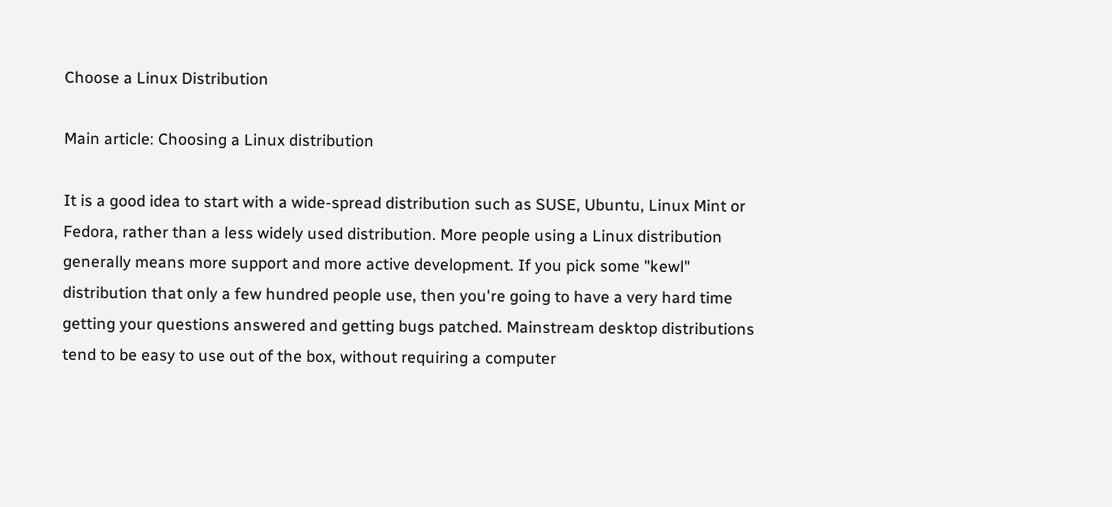Choose a Linux Distribution

Main article: Choosing a Linux distribution

It is a good idea to start with a wide-spread distribution such as SUSE, Ubuntu, Linux Mint or Fedora, rather than a less widely used distribution. More people using a Linux distribution generally means more support and more active development. If you pick some "kewl" distribution that only a few hundred people use, then you're going to have a very hard time getting your questions answered and getting bugs patched. Mainstream desktop distributions tend to be easy to use out of the box, without requiring a computer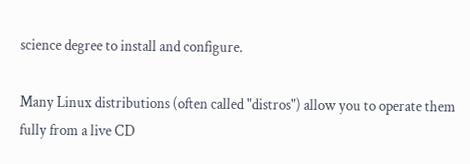science degree to install and configure.

Many Linux distributions (often called "distros") allow you to operate them fully from a live CD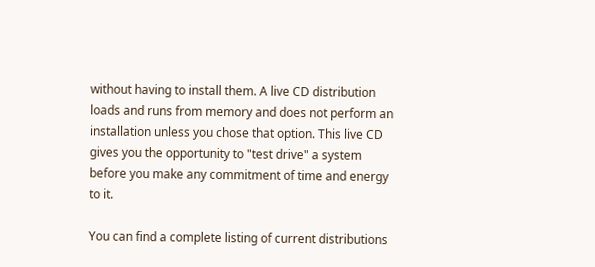without having to install them. A live CD distribution loads and runs from memory and does not perform an installation unless you chose that option. This live CD gives you the opportunity to "test drive" a system before you make any commitment of time and energy to it.

You can find a complete listing of current distributions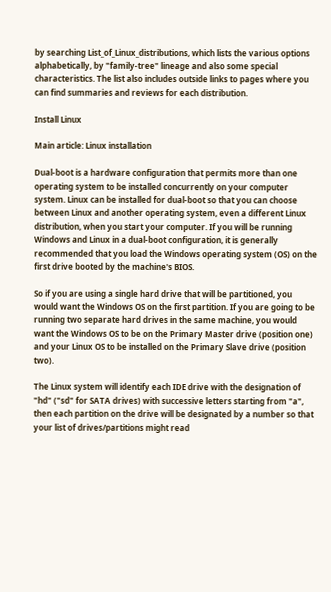by searching List_of_Linux_distributions, which lists the various options alphabetically, by "family-tree" lineage and also some special characteristics. The list also includes outside links to pages where you can find summaries and reviews for each distribution.

Install Linux

Main article: Linux installation

Dual-boot is a hardware configuration that permits more than one operating system to be installed concurrently on your computer system. Linux can be installed for dual-boot so that you can choose between Linux and another operating system, even a different Linux distribution, when you start your computer. If you will be running Windows and Linux in a dual-boot configuration, it is generally recommended that you load the Windows operating system (OS) on the first drive booted by the machine's BIOS.

So if you are using a single hard drive that will be partitioned, you would want the Windows OS on the first partition. If you are going to be running two separate hard drives in the same machine, you would want the Windows OS to be on the Primary Master drive (position one) and your Linux OS to be installed on the Primary Slave drive (position two).

The Linux system will identify each IDE drive with the designation of "hd" ("sd" for SATA drives) with successive letters starting from "a", then each partition on the drive will be designated by a number so that your list of drives/partitions might read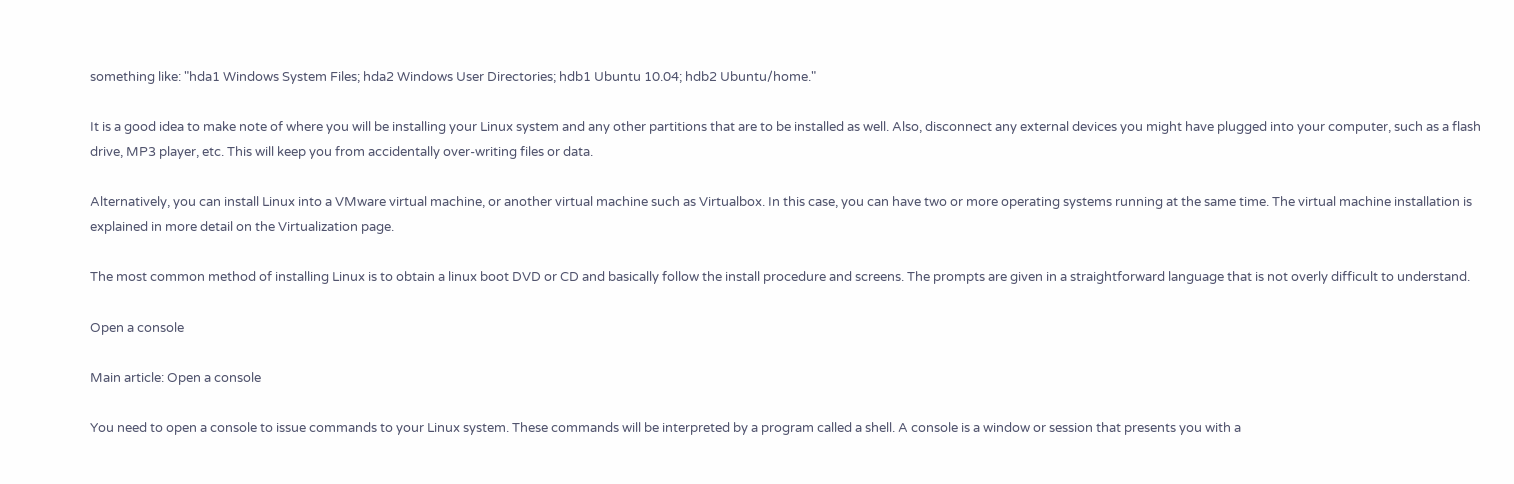something like: "hda1 Windows System Files; hda2 Windows User Directories; hdb1 Ubuntu 10.04; hdb2 Ubuntu/home."

It is a good idea to make note of where you will be installing your Linux system and any other partitions that are to be installed as well. Also, disconnect any external devices you might have plugged into your computer, such as a flash drive, MP3 player, etc. This will keep you from accidentally over-writing files or data.

Alternatively, you can install Linux into a VMware virtual machine, or another virtual machine such as Virtualbox. In this case, you can have two or more operating systems running at the same time. The virtual machine installation is explained in more detail on the Virtualization page.

The most common method of installing Linux is to obtain a linux boot DVD or CD and basically follow the install procedure and screens. The prompts are given in a straightforward language that is not overly difficult to understand.

Open a console

Main article: Open a console

You need to open a console to issue commands to your Linux system. These commands will be interpreted by a program called a shell. A console is a window or session that presents you with a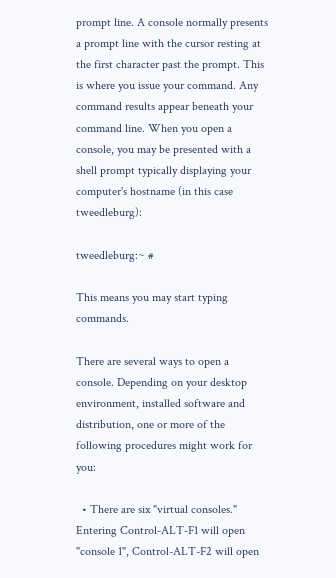prompt line. A console normally presents a prompt line with the cursor resting at the first character past the prompt. This is where you issue your command. Any command results appear beneath your command line. When you open a console, you may be presented with a shell prompt typically displaying your computer's hostname (in this case tweedleburg):

tweedleburg:~ #

This means you may start typing commands.

There are several ways to open a console. Depending on your desktop environment, installed software and distribution, one or more of the following procedures might work for you:

  • There are six "virtual consoles." Entering Control-ALT-F1 will open "console 1", Control-ALT-F2 will open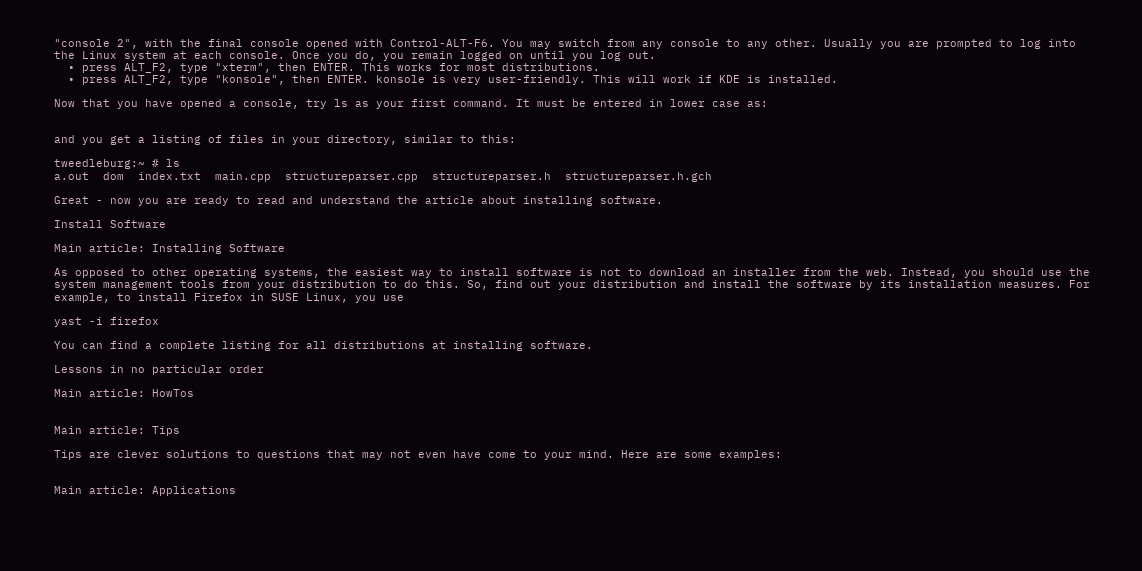"console 2", with the final console opened with Control-ALT-F6. You may switch from any console to any other. Usually you are prompted to log into the Linux system at each console. Once you do, you remain logged on until you log out.
  • press ALT_F2, type "xterm", then ENTER. This works for most distributions.
  • press ALT_F2, type "konsole", then ENTER. konsole is very user-friendly. This will work if KDE is installed.

Now that you have opened a console, try ls as your first command. It must be entered in lower case as:


and you get a listing of files in your directory, similar to this:

tweedleburg:~ # ls
a.out  dom  index.txt  main.cpp  structureparser.cpp  structureparser.h  structureparser.h.gch

Great - now you are ready to read and understand the article about installing software.

Install Software

Main article: Installing Software

As opposed to other operating systems, the easiest way to install software is not to download an installer from the web. Instead, you should use the system management tools from your distribution to do this. So, find out your distribution and install the software by its installation measures. For example, to install Firefox in SUSE Linux, you use

yast -i firefox

You can find a complete listing for all distributions at installing software.

Lessons in no particular order

Main article: HowTos


Main article: Tips

Tips are clever solutions to questions that may not even have come to your mind. Here are some examples:


Main article: Applications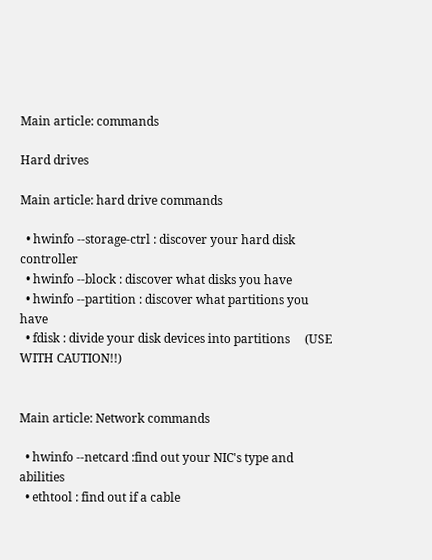Main article: commands

Hard drives

Main article: hard drive commands

  • hwinfo --storage-ctrl : discover your hard disk controller
  • hwinfo --block : discover what disks you have
  • hwinfo --partition : discover what partitions you have
  • fdisk : divide your disk devices into partitions     (USE WITH CAUTION!!)


Main article: Network commands

  • hwinfo --netcard :find out your NIC's type and abilities
  • ethtool : find out if a cable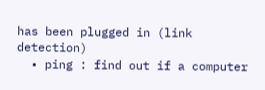has been plugged in (link detection)
  • ping : find out if a computer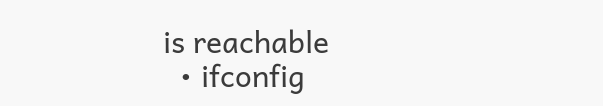is reachable
  • ifconfig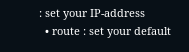: set your IP-address
  • route : set your default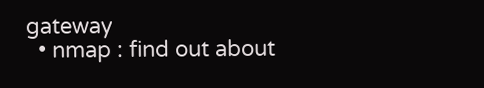gateway
  • nmap : find out about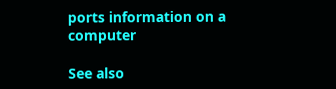ports information on a computer

See also